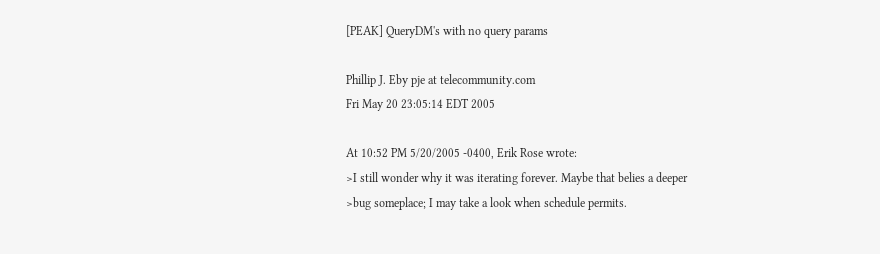[PEAK] QueryDM's with no query params

Phillip J. Eby pje at telecommunity.com
Fri May 20 23:05:14 EDT 2005

At 10:52 PM 5/20/2005 -0400, Erik Rose wrote:
>I still wonder why it was iterating forever. Maybe that belies a deeper
>bug someplace; I may take a look when schedule permits.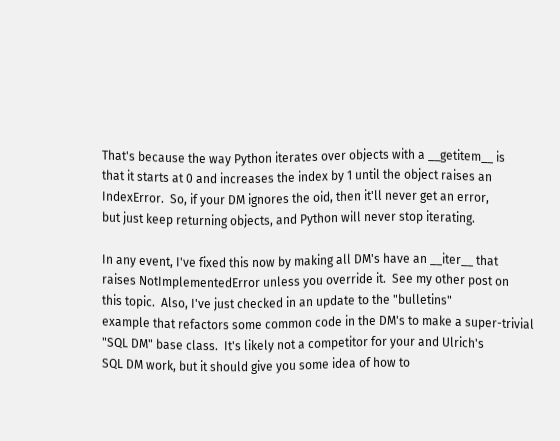That's because the way Python iterates over objects with a __getitem__ is
that it starts at 0 and increases the index by 1 until the object raises an
IndexError.  So, if your DM ignores the oid, then it'll never get an error,
but just keep returning objects, and Python will never stop iterating.

In any event, I've fixed this now by making all DM's have an __iter__ that
raises NotImplementedError unless you override it.  See my other post on
this topic.  Also, I've just checked in an update to the "bulletins"
example that refactors some common code in the DM's to make a super-trivial
"SQL DM" base class.  It's likely not a competitor for your and Ulrich's
SQL DM work, but it should give you some idea of how to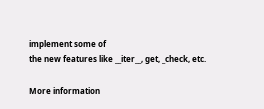implement some of
the new features like __iter__, get, _check, etc.

More information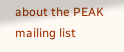about the PEAK mailing list